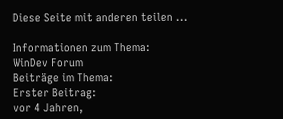Diese Seite mit anderen teilen ...

Informationen zum Thema:
WinDev Forum
Beiträge im Thema:
Erster Beitrag:
vor 4 Jahren,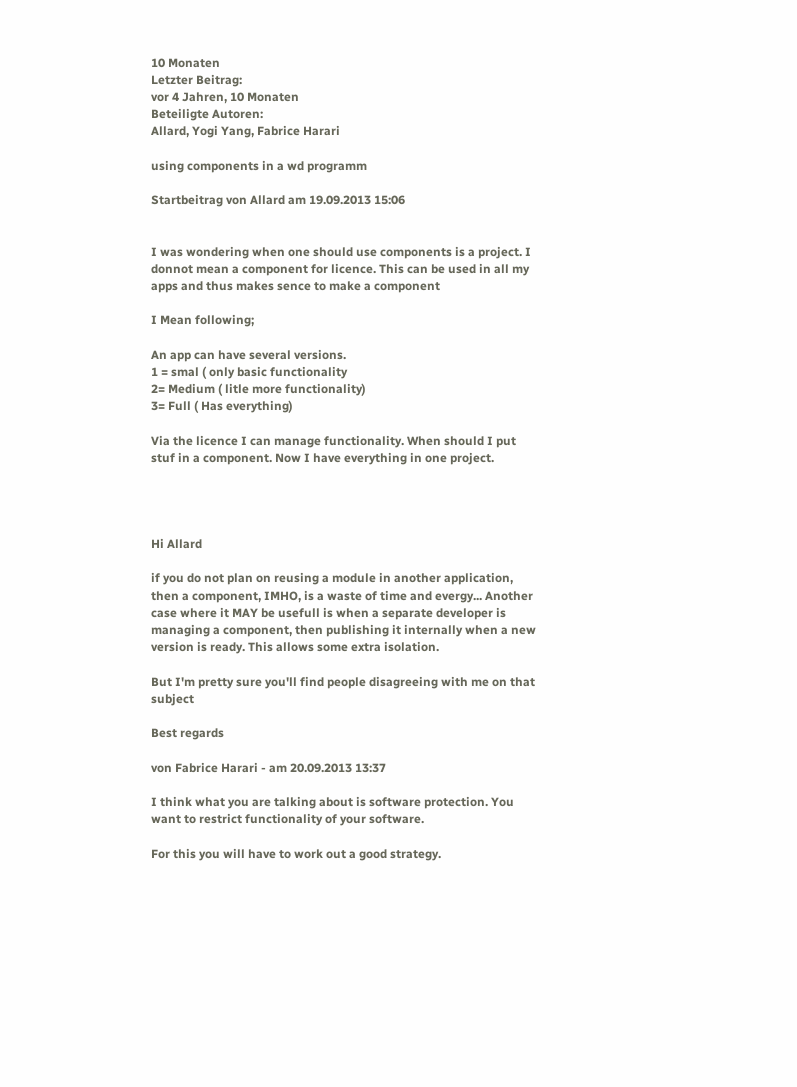10 Monaten
Letzter Beitrag:
vor 4 Jahren, 10 Monaten
Beteiligte Autoren:
Allard, Yogi Yang, Fabrice Harari

using components in a wd programm

Startbeitrag von Allard am 19.09.2013 15:06


I was wondering when one should use components is a project. I donnot mean a component for licence. This can be used in all my apps and thus makes sence to make a component

I Mean following;

An app can have several versions.
1 = smal ( only basic functionality
2= Medium ( litle more functionality)
3= Full ( Has everything)

Via the licence I can manage functionality. When should I put stuf in a component. Now I have everything in one project.




Hi Allard

if you do not plan on reusing a module in another application, then a component, IMHO, is a waste of time and evergy... Another case where it MAY be usefull is when a separate developer is managing a component, then publishing it internally when a new version is ready. This allows some extra isolation.

But I'm pretty sure you'll find people disagreeing with me on that subject

Best regards

von Fabrice Harari - am 20.09.2013 13:37

I think what you are talking about is software protection. You want to restrict functionality of your software.

For this you will have to work out a good strategy.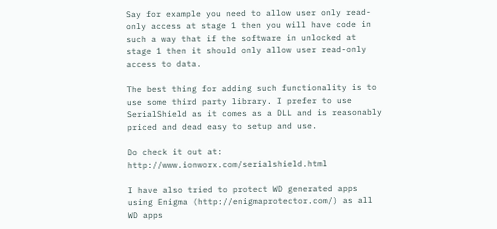Say for example you need to allow user only read-only access at stage 1 then you will have code in such a way that if the software in unlocked at stage 1 then it should only allow user read-only access to data.

The best thing for adding such functionality is to use some third party library. I prefer to use SerialShield as it comes as a DLL and is reasonably priced and dead easy to setup and use.

Do check it out at: http://www.ionworx.com/serialshield.html

I have also tried to protect WD generated apps using Enigma (http://enigmaprotector.com/) as all WD apps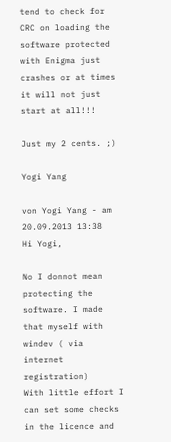tend to check for CRC on loading the software protected with Enigma just crashes or at times it will not just start at all!!!

Just my 2 cents. ;)

Yogi Yang

von Yogi Yang - am 20.09.2013 13:38
Hi Yogi,

No I donnot mean protecting the software. I made that myself with windev ( via internet registration)
With little effort I can set some checks in the licence and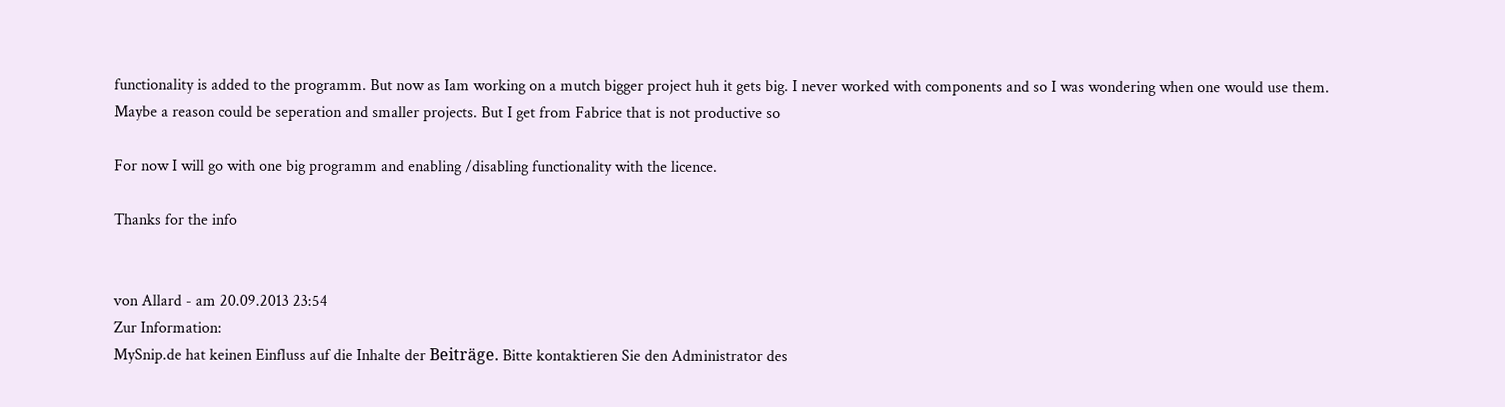functionality is added to the programm. But now as Iam working on a mutch bigger project huh it gets big. I never worked with components and so I was wondering when one would use them. Maybe a reason could be seperation and smaller projects. But I get from Fabrice that is not productive so

For now I will go with one big programm and enabling /disabling functionality with the licence.

Thanks for the info


von Allard - am 20.09.2013 23:54
Zur Information:
MySnip.de hat keinen Einfluss auf die Inhalte der Beiträge. Bitte kontaktieren Sie den Administrator des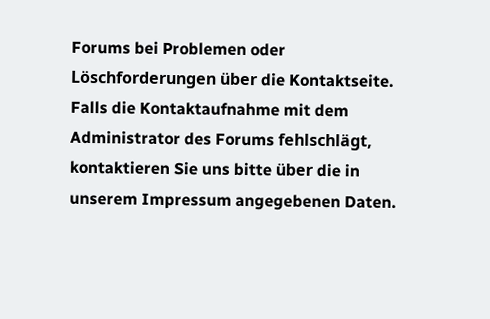Forums bei Problemen oder Löschforderungen über die Kontaktseite.
Falls die Kontaktaufnahme mit dem Administrator des Forums fehlschlägt, kontaktieren Sie uns bitte über die in unserem Impressum angegebenen Daten.